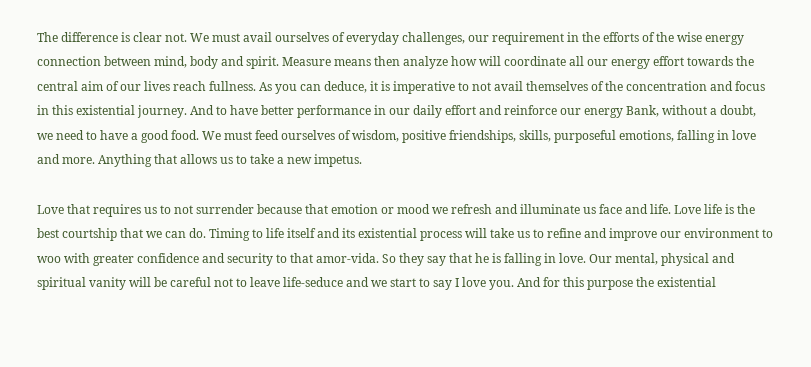The difference is clear not. We must avail ourselves of everyday challenges, our requirement in the efforts of the wise energy connection between mind, body and spirit. Measure means then analyze how will coordinate all our energy effort towards the central aim of our lives reach fullness. As you can deduce, it is imperative to not avail themselves of the concentration and focus in this existential journey. And to have better performance in our daily effort and reinforce our energy Bank, without a doubt, we need to have a good food. We must feed ourselves of wisdom, positive friendships, skills, purposeful emotions, falling in love and more. Anything that allows us to take a new impetus.

Love that requires us to not surrender because that emotion or mood we refresh and illuminate us face and life. Love life is the best courtship that we can do. Timing to life itself and its existential process will take us to refine and improve our environment to woo with greater confidence and security to that amor-vida. So they say that he is falling in love. Our mental, physical and spiritual vanity will be careful not to leave life-seduce and we start to say I love you. And for this purpose the existential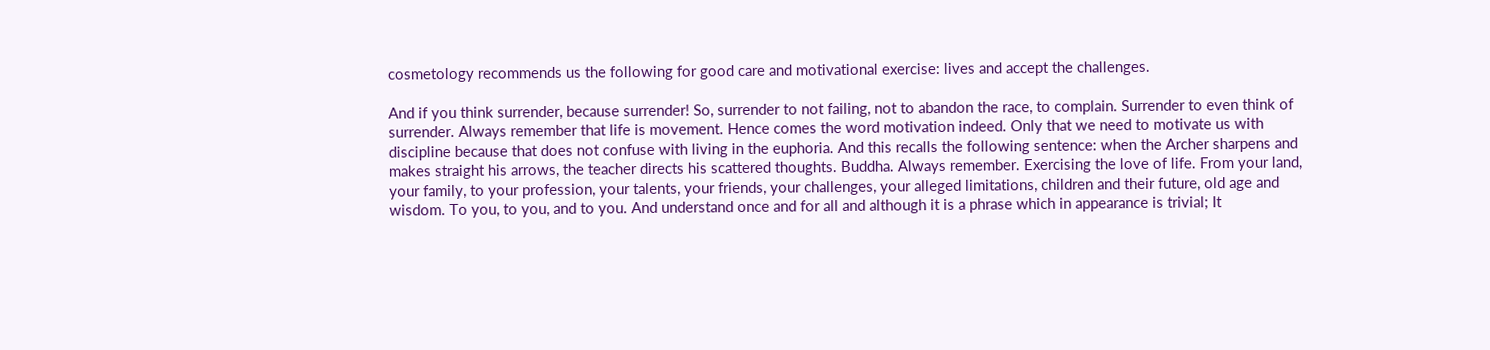cosmetology recommends us the following for good care and motivational exercise: lives and accept the challenges.

And if you think surrender, because surrender! So, surrender to not failing, not to abandon the race, to complain. Surrender to even think of surrender. Always remember that life is movement. Hence comes the word motivation indeed. Only that we need to motivate us with discipline because that does not confuse with living in the euphoria. And this recalls the following sentence: when the Archer sharpens and makes straight his arrows, the teacher directs his scattered thoughts. Buddha. Always remember. Exercising the love of life. From your land, your family, to your profession, your talents, your friends, your challenges, your alleged limitations, children and their future, old age and wisdom. To you, to you, and to you. And understand once and for all and although it is a phrase which in appearance is trivial; It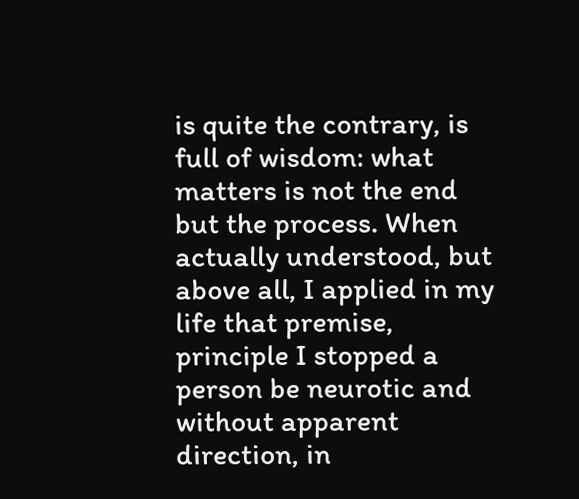is quite the contrary, is full of wisdom: what matters is not the end but the process. When actually understood, but above all, I applied in my life that premise, principle I stopped a person be neurotic and without apparent direction, in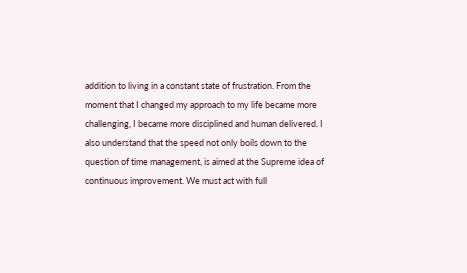addition to living in a constant state of frustration. From the moment that I changed my approach to my life became more challenging, I became more disciplined and human delivered. I also understand that the speed not only boils down to the question of time management, is aimed at the Supreme idea of continuous improvement. We must act with full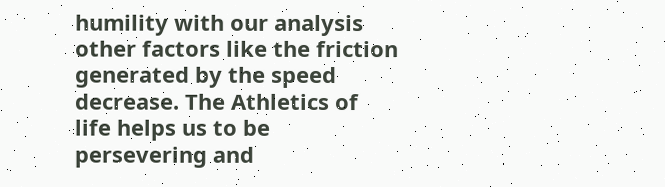humility with our analysis other factors like the friction generated by the speed decrease. The Athletics of life helps us to be persevering and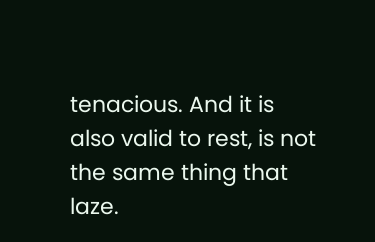tenacious. And it is also valid to rest, is not the same thing that laze.